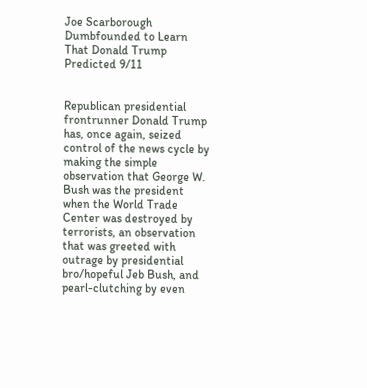Joe Scarborough Dumbfounded to Learn That Donald Trump Predicted 9/11


Republican presidential frontrunner Donald Trump has, once again, seized control of the news cycle by making the simple observation that George W. Bush was the president when the World Trade Center was destroyed by terrorists, an observation that was greeted with outrage by presidential bro/hopeful Jeb Bush, and pearl-clutching by even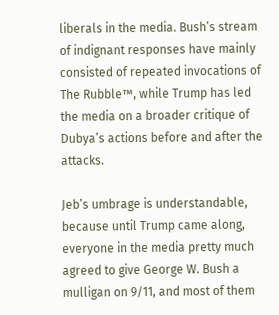liberals in the media. Bush’s stream of indignant responses have mainly consisted of repeated invocations of The Rubble™, while Trump has led the media on a broader critique of Dubya’s actions before and after the attacks.

Jeb’s umbrage is understandable, because until Trump came along, everyone in the media pretty much agreed to give George W. Bush a mulligan on 9/11, and most of them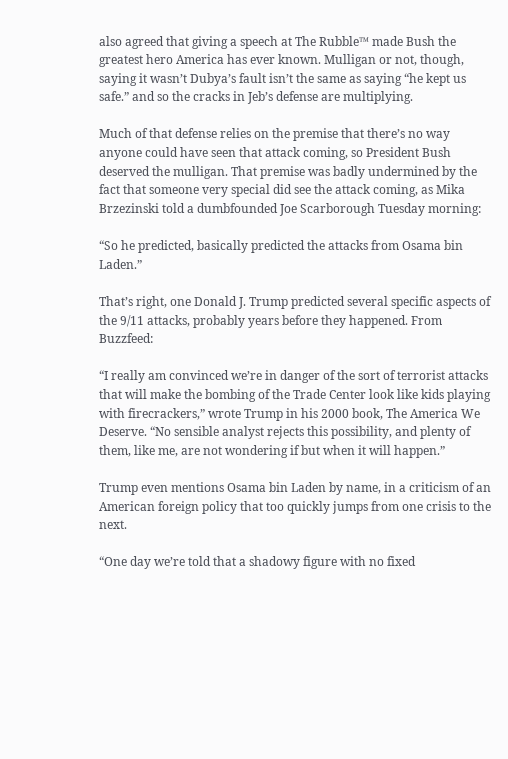also agreed that giving a speech at The Rubble™ made Bush the greatest hero America has ever known. Mulligan or not, though, saying it wasn’t Dubya’s fault isn’t the same as saying “he kept us safe.” and so the cracks in Jeb’s defense are multiplying.

Much of that defense relies on the premise that there’s no way anyone could have seen that attack coming, so President Bush deserved the mulligan. That premise was badly undermined by the fact that someone very special did see the attack coming, as Mika Brzezinski told a dumbfounded Joe Scarborough Tuesday morning:

“So he predicted, basically predicted the attacks from Osama bin Laden.”

That’s right, one Donald J. Trump predicted several specific aspects of the 9/11 attacks, probably years before they happened. From Buzzfeed:

“I really am convinced we’re in danger of the sort of terrorist attacks that will make the bombing of the Trade Center look like kids playing with firecrackers,” wrote Trump in his 2000 book, The America We Deserve. “No sensible analyst rejects this possibility, and plenty of them, like me, are not wondering if but when it will happen.”

Trump even mentions Osama bin Laden by name, in a criticism of an American foreign policy that too quickly jumps from one crisis to the next.

“One day we’re told that a shadowy figure with no fixed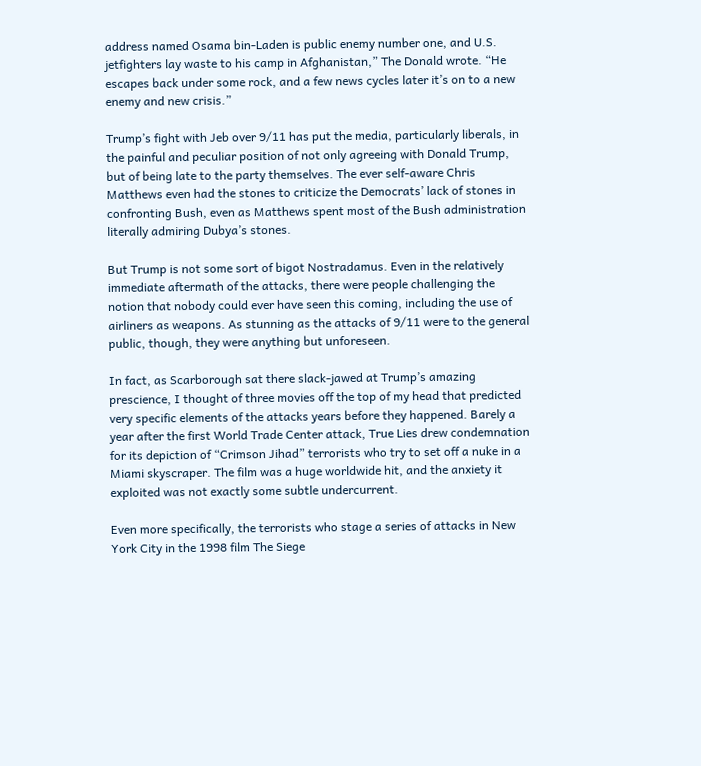address named Osama bin-Laden is public enemy number one, and U.S. jetfighters lay waste to his camp in Afghanistan,” The Donald wrote. “He escapes back under some rock, and a few news cycles later it’s on to a new enemy and new crisis.”

Trump’s fight with Jeb over 9/11 has put the media, particularly liberals, in the painful and peculiar position of not only agreeing with Donald Trump, but of being late to the party themselves. The ever self-aware Chris Matthews even had the stones to criticize the Democrats’ lack of stones in confronting Bush, even as Matthews spent most of the Bush administration literally admiring Dubya’s stones.

But Trump is not some sort of bigot Nostradamus. Even in the relatively immediate aftermath of the attacks, there were people challenging the notion that nobody could ever have seen this coming, including the use of airliners as weapons. As stunning as the attacks of 9/11 were to the general public, though, they were anything but unforeseen.

In fact, as Scarborough sat there slack-jawed at Trump’s amazing prescience, I thought of three movies off the top of my head that predicted very specific elements of the attacks years before they happened. Barely a year after the first World Trade Center attack, True Lies drew condemnation for its depiction of “Crimson Jihad” terrorists who try to set off a nuke in a Miami skyscraper. The film was a huge worldwide hit, and the anxiety it exploited was not exactly some subtle undercurrent.

Even more specifically, the terrorists who stage a series of attacks in New York City in the 1998 film The Siege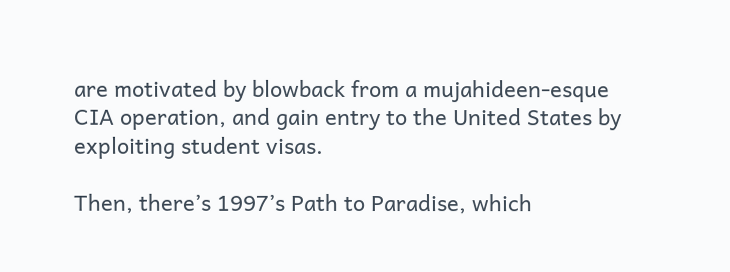are motivated by blowback from a mujahideen-esque CIA operation, and gain entry to the United States by exploiting student visas.

Then, there’s 1997’s Path to Paradise, which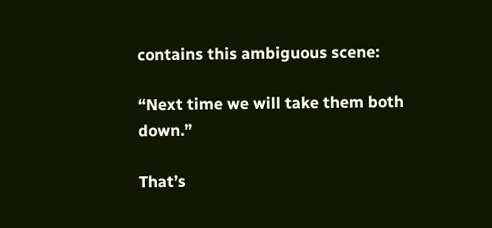contains this ambiguous scene:

“Next time we will take them both down.”

That’s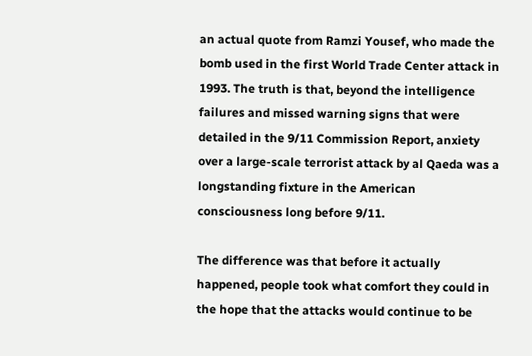an actual quote from Ramzi Yousef, who made the bomb used in the first World Trade Center attack in 1993. The truth is that, beyond the intelligence failures and missed warning signs that were detailed in the 9/11 Commission Report, anxiety over a large-scale terrorist attack by al Qaeda was a longstanding fixture in the American consciousness long before 9/11.

The difference was that before it actually happened, people took what comfort they could in the hope that the attacks would continue to be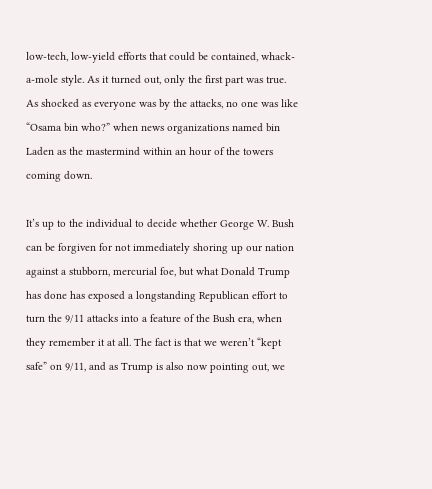low-tech, low-yield efforts that could be contained, whack-a-mole style. As it turned out, only the first part was true. As shocked as everyone was by the attacks, no one was like “Osama bin who?” when news organizations named bin Laden as the mastermind within an hour of the towers coming down.

It’s up to the individual to decide whether George W. Bush can be forgiven for not immediately shoring up our nation against a stubborn, mercurial foe, but what Donald Trump has done has exposed a longstanding Republican effort to turn the 9/11 attacks into a feature of the Bush era, when they remember it at all. The fact is that we weren’t “kept safe” on 9/11, and as Trump is also now pointing out, we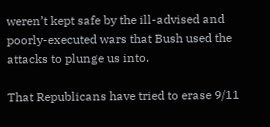weren’t kept safe by the ill-advised and poorly-executed wars that Bush used the attacks to plunge us into.

That Republicans have tried to erase 9/11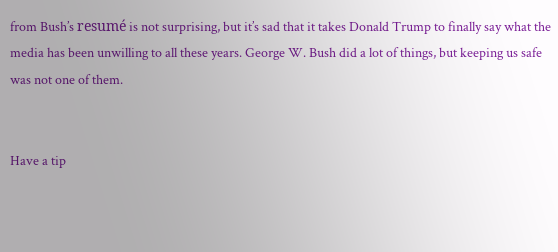from Bush’s resumé is not surprising, but it’s sad that it takes Donald Trump to finally say what the media has been unwilling to all these years. George W. Bush did a lot of things, but keeping us safe was not one of them.


Have a tip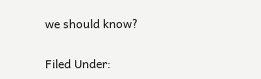we should know?

Filed Under: